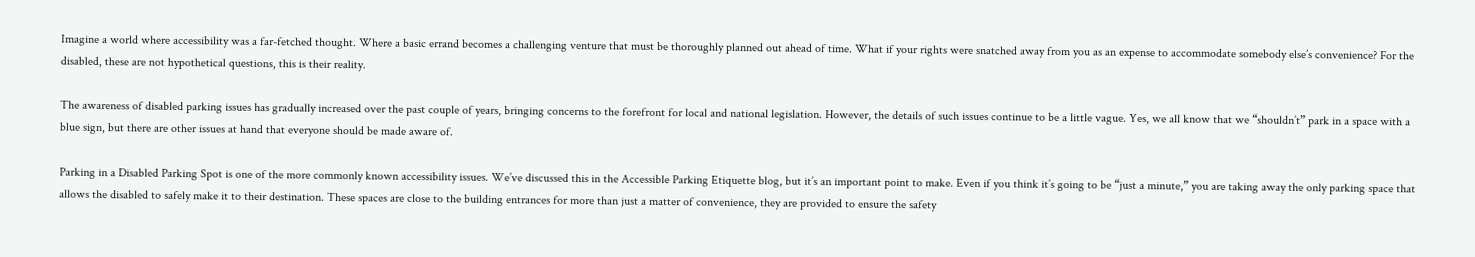Imagine a world where accessibility was a far-fetched thought. Where a basic errand becomes a challenging venture that must be thoroughly planned out ahead of time. What if your rights were snatched away from you as an expense to accommodate somebody else’s convenience? For the disabled, these are not hypothetical questions, this is their reality.

The awareness of disabled parking issues has gradually increased over the past couple of years, bringing concerns to the forefront for local and national legislation. However, the details of such issues continue to be a little vague. Yes, we all know that we “shouldn’t” park in a space with a blue sign, but there are other issues at hand that everyone should be made aware of.

Parking in a Disabled Parking Spot is one of the more commonly known accessibility issues. We’ve discussed this in the Accessible Parking Etiquette blog, but it’s an important point to make. Even if you think it’s going to be “just a minute,” you are taking away the only parking space that allows the disabled to safely make it to their destination. These spaces are close to the building entrances for more than just a matter of convenience, they are provided to ensure the safety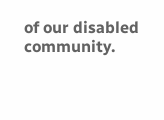of our disabled community.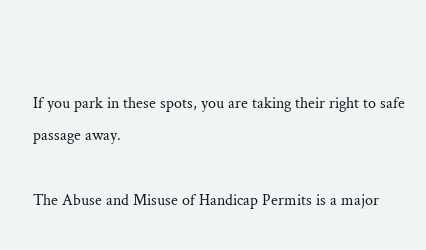If you park in these spots, you are taking their right to safe passage away.

The Abuse and Misuse of Handicap Permits is a major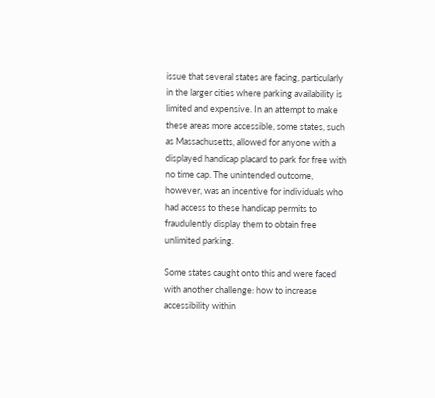issue that several states are facing, particularly in the larger cities where parking availability is limited and expensive. In an attempt to make these areas more accessible, some states, such as Massachusetts, allowed for anyone with a displayed handicap placard to park for free with no time cap. The unintended outcome, however, was an incentive for individuals who had access to these handicap permits to fraudulently display them to obtain free unlimited parking.

Some states caught onto this and were faced with another challenge: how to increase accessibility within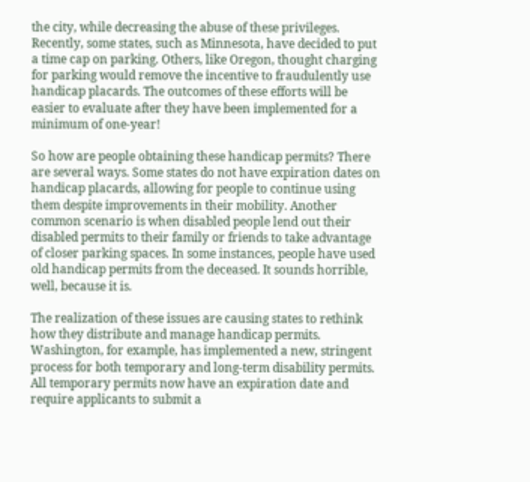the city, while decreasing the abuse of these privileges. Recently, some states, such as Minnesota, have decided to put a time cap on parking. Others, like Oregon, thought charging for parking would remove the incentive to fraudulently use handicap placards. The outcomes of these efforts will be easier to evaluate after they have been implemented for a minimum of one-year!

So how are people obtaining these handicap permits? There are several ways. Some states do not have expiration dates on handicap placards, allowing for people to continue using them despite improvements in their mobility. Another common scenario is when disabled people lend out their disabled permits to their family or friends to take advantage of closer parking spaces. In some instances, people have used old handicap permits from the deceased. It sounds horrible, well, because it is.

The realization of these issues are causing states to rethink how they distribute and manage handicap permits. Washington, for example, has implemented a new, stringent process for both temporary and long-term disability permits. All temporary permits now have an expiration date and require applicants to submit a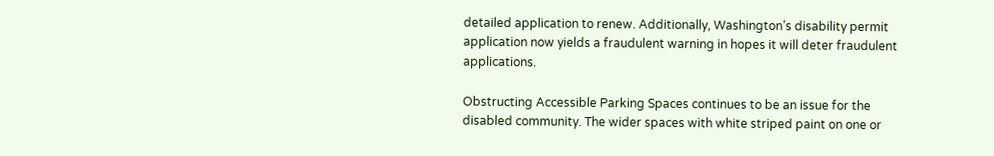detailed application to renew. Additionally, Washington’s disability permit application now yields a fraudulent warning in hopes it will deter fraudulent applications.

Obstructing Accessible Parking Spaces continues to be an issue for the disabled community. The wider spaces with white striped paint on one or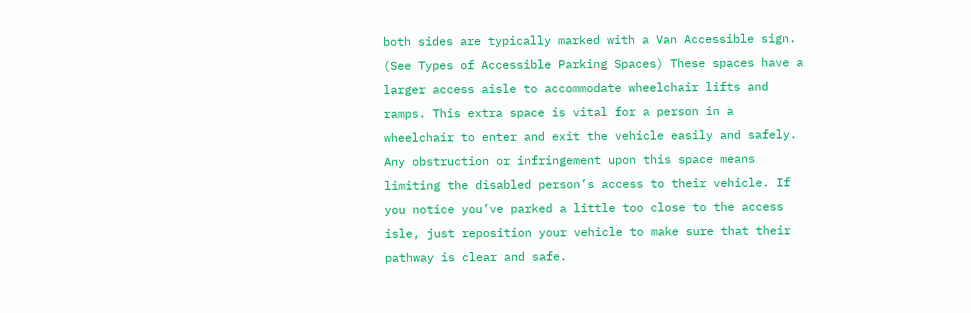both sides are typically marked with a Van Accessible sign. (See Types of Accessible Parking Spaces) These spaces have a larger access aisle to accommodate wheelchair lifts and ramps. This extra space is vital for a person in a wheelchair to enter and exit the vehicle easily and safely. Any obstruction or infringement upon this space means limiting the disabled person’s access to their vehicle. If you notice you’ve parked a little too close to the access isle, just reposition your vehicle to make sure that their pathway is clear and safe.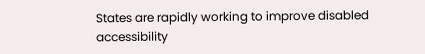States are rapidly working to improve disabled accessibility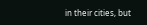in their cities, but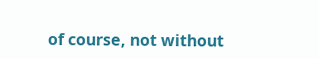of course, not without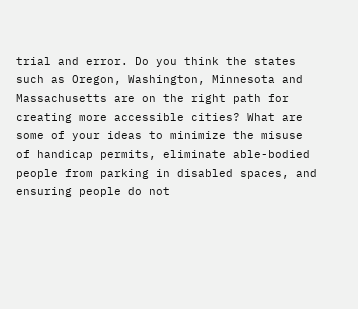trial and error. Do you think the states such as Oregon, Washington, Minnesota and Massachusetts are on the right path for creating more accessible cities? What are some of your ideas to minimize the misuse of handicap permits, eliminate able-bodied people from parking in disabled spaces, and ensuring people do not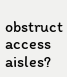obstruct access aisles?